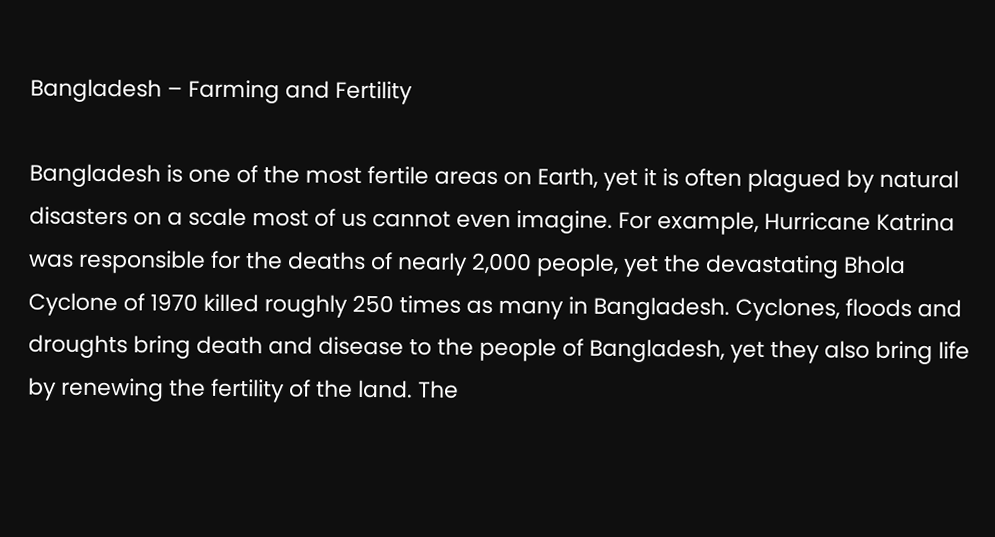Bangladesh – Farming and Fertility

Bangladesh is one of the most fertile areas on Earth, yet it is often plagued by natural disasters on a scale most of us cannot even imagine. For example, Hurricane Katrina was responsible for the deaths of nearly 2,000 people, yet the devastating Bhola Cyclone of 1970 killed roughly 250 times as many in Bangladesh. Cyclones, floods and droughts bring death and disease to the people of Bangladesh, yet they also bring life by renewing the fertility of the land. The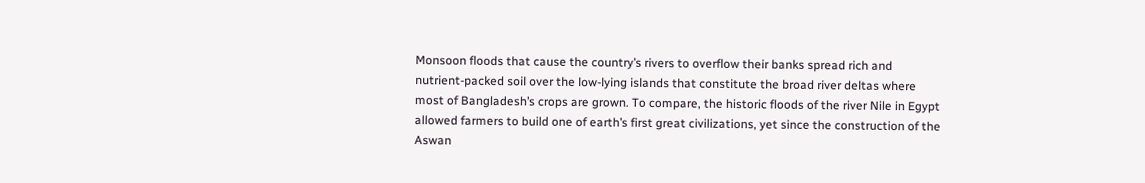Monsoon floods that cause the country’s rivers to overflow their banks spread rich and nutrient-packed soil over the low-lying islands that constitute the broad river deltas where most of Bangladesh’s crops are grown. To compare, the historic floods of the river Nile in Egypt allowed farmers to build one of earth’s first great civilizations, yet since the construction of the Aswan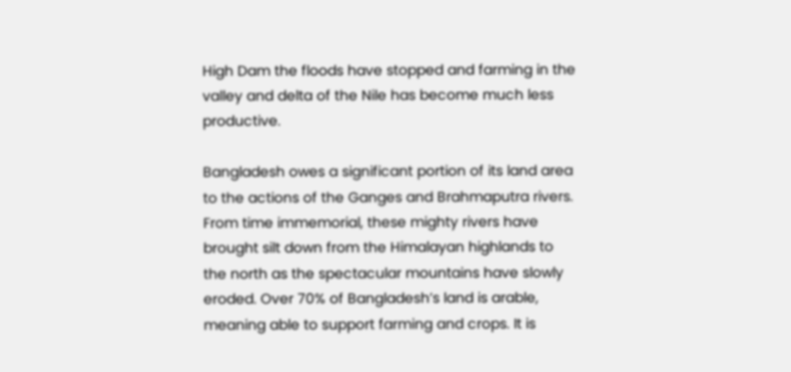High Dam the floods have stopped and farming in the valley and delta of the Nile has become much less productive.

Bangladesh owes a significant portion of its land area to the actions of the Ganges and Brahmaputra rivers. From time immemorial, these mighty rivers have brought silt down from the Himalayan highlands to the north as the spectacular mountains have slowly eroded. Over 70% of Bangladesh’s land is arable, meaning able to support farming and crops. It is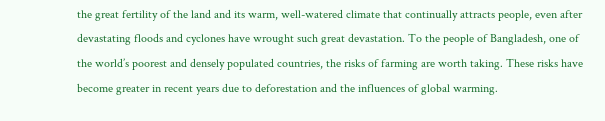the great fertility of the land and its warm, well-watered climate that continually attracts people, even after devastating floods and cyclones have wrought such great devastation. To the people of Bangladesh, one of the world’s poorest and densely populated countries, the risks of farming are worth taking. These risks have become greater in recent years due to deforestation and the influences of global warming.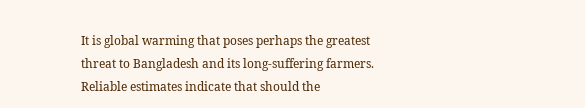It is global warming that poses perhaps the greatest threat to Bangladesh and its long-suffering farmers. Reliable estimates indicate that should the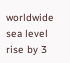worldwide sea level rise by 3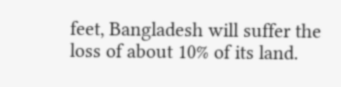feet, Bangladesh will suffer the loss of about 10% of its land.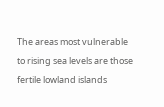The areas most vulnerable to rising sea levels are those fertile lowland islands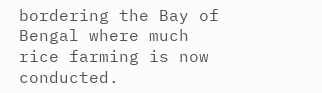bordering the Bay of Bengal where much rice farming is now conducted.